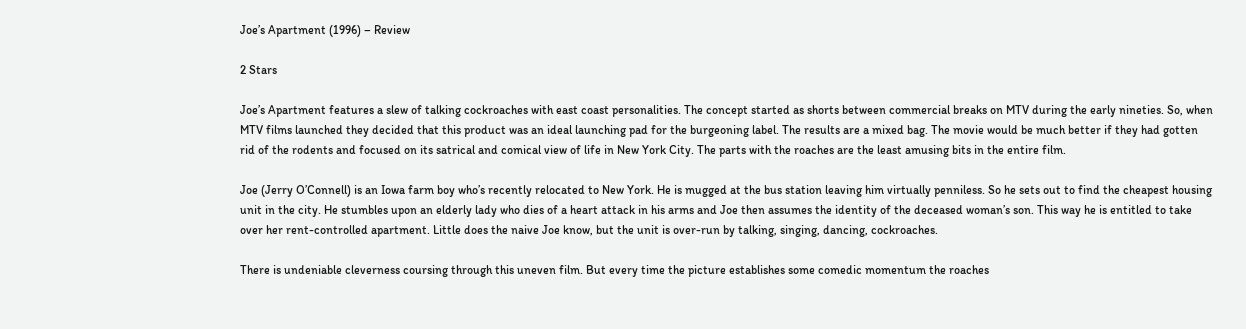Joe’s Apartment (1996) – Review

2 Stars

Joe’s Apartment features a slew of talking cockroaches with east coast personalities. The concept started as shorts between commercial breaks on MTV during the early nineties. So, when MTV films launched they decided that this product was an ideal launching pad for the burgeoning label. The results are a mixed bag. The movie would be much better if they had gotten rid of the rodents and focused on its satrical and comical view of life in New York City. The parts with the roaches are the least amusing bits in the entire film.

Joe (Jerry O’Connell) is an Iowa farm boy who’s recently relocated to New York. He is mugged at the bus station leaving him virtually penniless. So he sets out to find the cheapest housing unit in the city. He stumbles upon an elderly lady who dies of a heart attack in his arms and Joe then assumes the identity of the deceased woman’s son. This way he is entitled to take over her rent-controlled apartment. Little does the naive Joe know, but the unit is over-run by talking, singing, dancing, cockroaches.

There is undeniable cleverness coursing through this uneven film. But every time the picture establishes some comedic momentum the roaches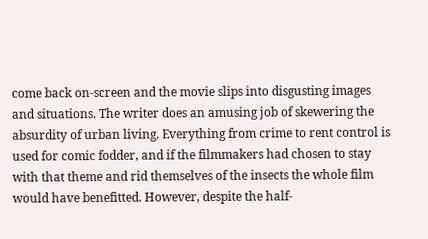come back on-screen and the movie slips into disgusting images and situations. The writer does an amusing job of skewering the absurdity of urban living. Everything from crime to rent control is used for comic fodder, and if the filmmakers had chosen to stay with that theme and rid themselves of the insects the whole film would have benefitted. However, despite the half-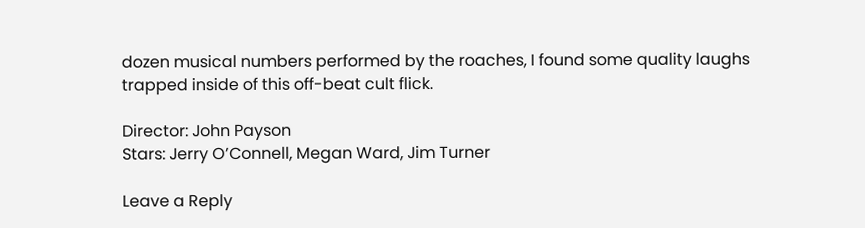dozen musical numbers performed by the roaches, I found some quality laughs trapped inside of this off-beat cult flick.

Director: John Payson
Stars: Jerry O’Connell, Megan Ward, Jim Turner

Leave a Reply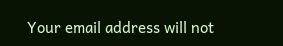Your email address will not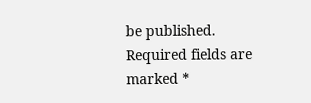be published. Required fields are marked *